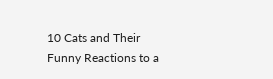10 Cats and Their Funny Reactions to a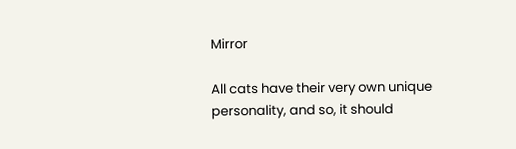Mirror

All cats have their very own unique personality, and so, it should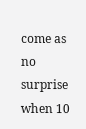come as no surprise when 10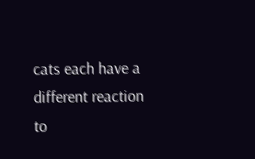cats each have a different reaction to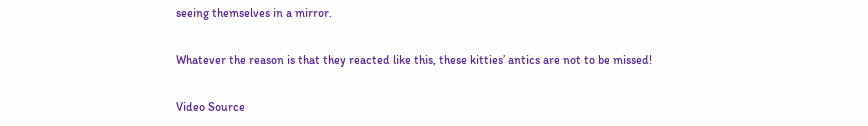seeing themselves in a mirror.

Whatever the reason is that they reacted like this, these kitties’ antics are not to be missed!

Video Source